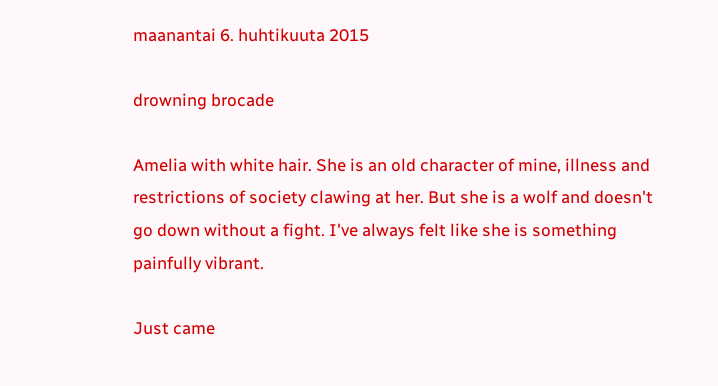maanantai 6. huhtikuuta 2015

drowning brocade

Amelia with white hair. She is an old character of mine, illness and restrictions of society clawing at her. But she is a wolf and doesn't go down without a fight. I've always felt like she is something painfully vibrant.

Just came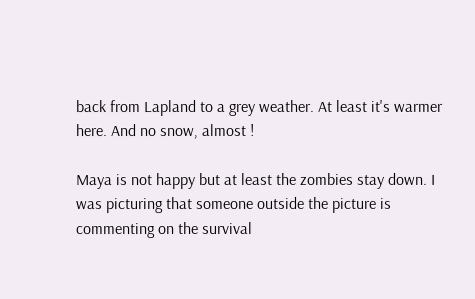back from Lapland to a grey weather. At least it's warmer here. And no snow, almost !

Maya is not happy but at least the zombies stay down. I was picturing that someone outside the picture is commenting on the survival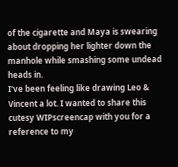of the cigarette and Maya is swearing about dropping her lighter down the manhole while smashing some undead heads in.
I've been feeling like drawing Leo & Vincent a lot. I wanted to share this cutesy WIPscreencap with you for a reference to my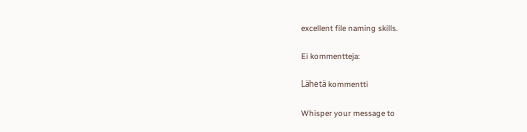excellent file naming skills.

Ei kommentteja:

Lähetä kommentti

Whisper your message to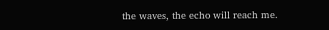the waves, the echo will reach me.